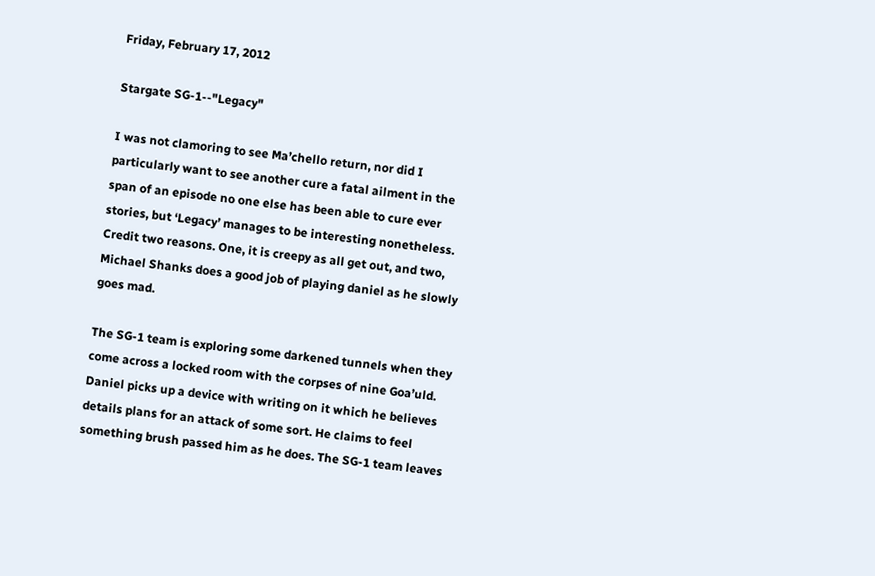Friday, February 17, 2012

Stargate SG-1--"Legacy"

I was not clamoring to see Ma’chello return, nor did I particularly want to see another cure a fatal ailment in the span of an episode no one else has been able to cure ever stories, but ‘Legacy’ manages to be interesting nonetheless. Credit two reasons. One, it is creepy as all get out, and two, Michael Shanks does a good job of playing daniel as he slowly goes mad.

The SG-1 team is exploring some darkened tunnels when they come across a locked room with the corpses of nine Goa’uld. Daniel picks up a device with writing on it which he believes details plans for an attack of some sort. He claims to feel something brush passed him as he does. The SG-1 team leaves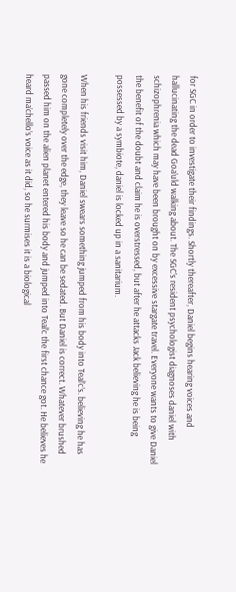for SGC in order to investigate their findings. Shortly thereafter, Daniel begins hearing voices and hallucinating the dead Goa’uld walking about. The SGC’s resident psychologist diagnoses daniel with schizophrenia which may have been brought on by excessive stargate travel. Everyone wants to give Daniel the benefit of the doubt and claim he is overstressed, but after he attacks Jack believing he is being possessed by a symbiote, daniel is locked up in a sanitarium.

When his friends visit him, Daniel swears something jumped from his body into Teal’c’s. believing he has gone completely over the edge, they leave so he can be sedated. But Daniel is correct. Whatever brushed passed him on the alien planet entered his body and jumped into Teal’c the first chance got. He believes he heard ma’chello’s voice as it did, so he surmises it is a biological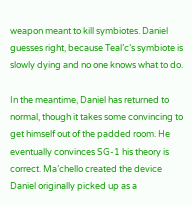weapon meant to kill symbiotes. Daniel guesses right, because Teal’c’s symbiote is slowly dying and no one knows what to do.

In the meantime, Daniel has returned to normal, though it takes some convincing to get himself out of the padded room. He eventually convinces SG-1 his theory is correct. Ma’chello created the device Daniel originally picked up as a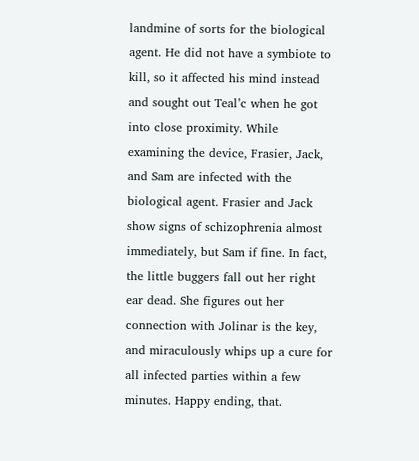landmine of sorts for the biological agent. He did not have a symbiote to kill, so it affected his mind instead and sought out Teal’c when he got into close proximity. While examining the device, Frasier, Jack, and Sam are infected with the biological agent. Frasier and Jack show signs of schizophrenia almost immediately, but Sam if fine. In fact, the little buggers fall out her right ear dead. She figures out her connection with Jolinar is the key, and miraculously whips up a cure for all infected parties within a few minutes. Happy ending, that.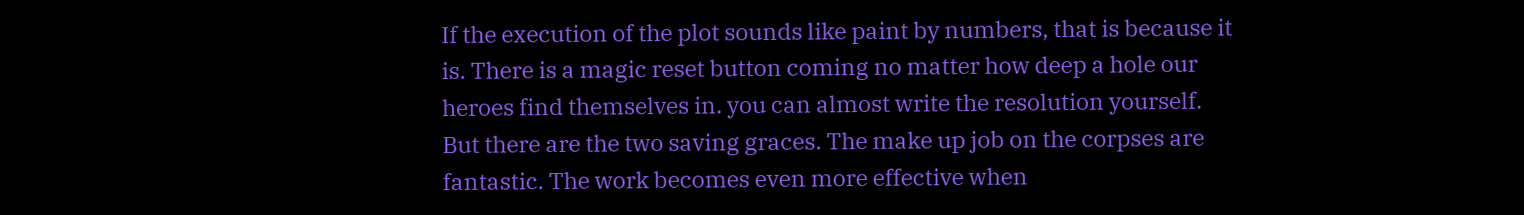If the execution of the plot sounds like paint by numbers, that is because it is. There is a magic reset button coming no matter how deep a hole our heroes find themselves in. you can almost write the resolution yourself. But there are the two saving graces. The make up job on the corpses are fantastic. The work becomes even more effective when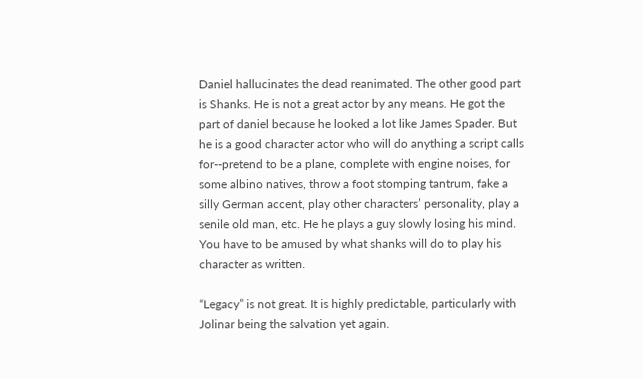Daniel hallucinates the dead reanimated. The other good part is Shanks. He is not a great actor by any means. He got the part of daniel because he looked a lot like James Spader. But he is a good character actor who will do anything a script calls for--pretend to be a plane, complete with engine noises, for some albino natives, throw a foot stomping tantrum, fake a silly German accent, play other characters’ personality, play a senile old man, etc. He he plays a guy slowly losing his mind. You have to be amused by what shanks will do to play his character as written.

“Legacy” is not great. It is highly predictable, particularly with Jolinar being the salvation yet again.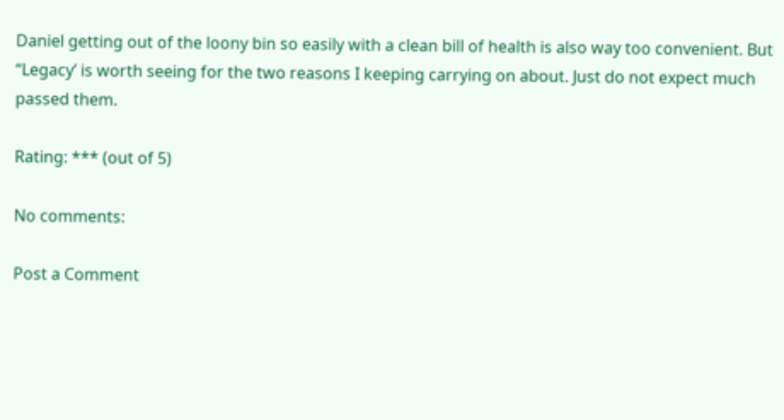Daniel getting out of the loony bin so easily with a clean bill of health is also way too convenient. But “Legacy’ is worth seeing for the two reasons I keeping carrying on about. Just do not expect much passed them.

Rating: *** (out of 5)

No comments:

Post a Comment